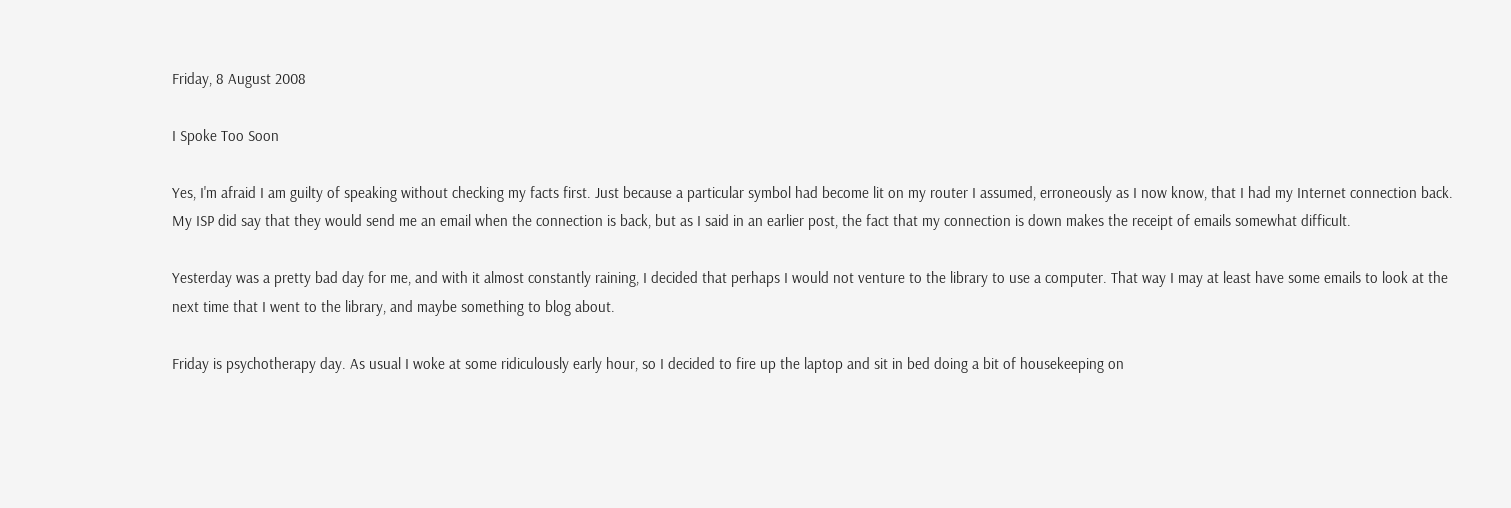Friday, 8 August 2008

I Spoke Too Soon

Yes, I'm afraid I am guilty of speaking without checking my facts first. Just because a particular symbol had become lit on my router I assumed, erroneously as I now know, that I had my Internet connection back. My ISP did say that they would send me an email when the connection is back, but as I said in an earlier post, the fact that my connection is down makes the receipt of emails somewhat difficult.

Yesterday was a pretty bad day for me, and with it almost constantly raining, I decided that perhaps I would not venture to the library to use a computer. That way I may at least have some emails to look at the next time that I went to the library, and maybe something to blog about.

Friday is psychotherapy day. As usual I woke at some ridiculously early hour, so I decided to fire up the laptop and sit in bed doing a bit of housekeeping on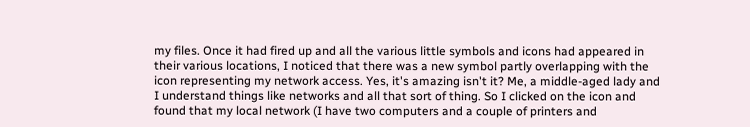my files. Once it had fired up and all the various little symbols and icons had appeared in their various locations, I noticed that there was a new symbol partly overlapping with the icon representing my network access. Yes, it's amazing isn't it? Me, a middle-aged lady and I understand things like networks and all that sort of thing. So I clicked on the icon and found that my local network (I have two computers and a couple of printers and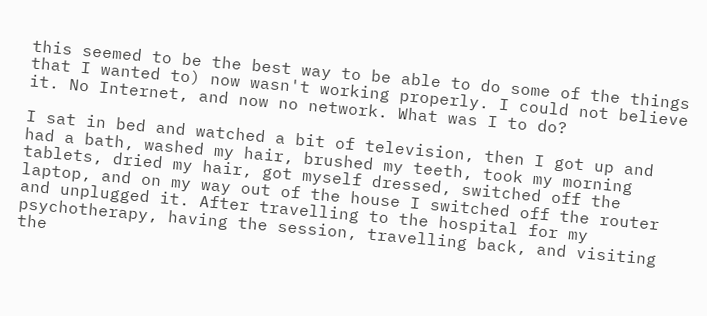this seemed to be the best way to be able to do some of the things that I wanted to) now wasn't working properly. I could not believe it. No Internet, and now no network. What was I to do?

I sat in bed and watched a bit of television, then I got up and had a bath, washed my hair, brushed my teeth, took my morning tablets, dried my hair, got myself dressed, switched off the laptop, and on my way out of the house I switched off the router and unplugged it. After travelling to the hospital for my psychotherapy, having the session, travelling back, and visiting the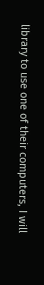library to use one of their computers, I will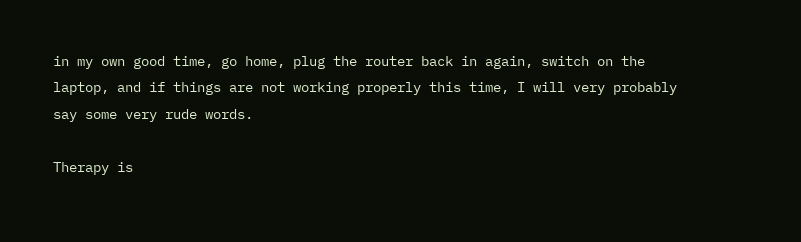in my own good time, go home, plug the router back in again, switch on the laptop, and if things are not working properly this time, I will very probably say some very rude words.

Therapy is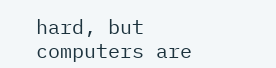hard, but computers are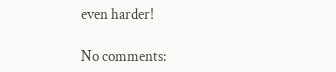even harder!

No comments: